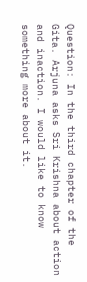Question: In the third chapter of the Gita. Arjuna asks Sri Krishna about action and inaction. I would like to know something more about it.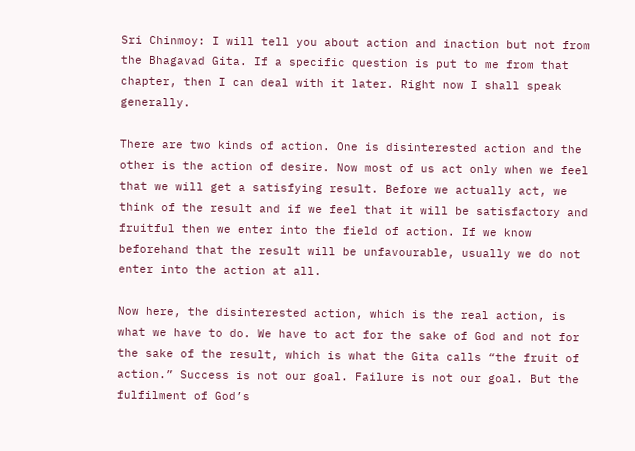Sri Chinmoy: I will tell you about action and inaction but not from the Bhagavad Gita. If a specific question is put to me from that chapter, then I can deal with it later. Right now I shall speak generally.

There are two kinds of action. One is disinterested action and the other is the action of desire. Now most of us act only when we feel that we will get a satisfying result. Before we actually act, we think of the result and if we feel that it will be satisfactory and fruitful then we enter into the field of action. If we know beforehand that the result will be unfavourable, usually we do not enter into the action at all.

Now here, the disinterested action, which is the real action, is what we have to do. We have to act for the sake of God and not for the sake of the result, which is what the Gita calls “the fruit of action.” Success is not our goal. Failure is not our goal. But the fulfilment of God’s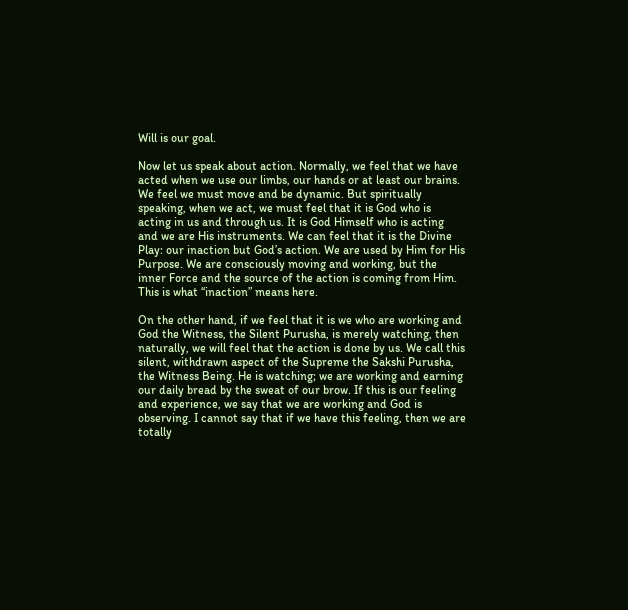Will is our goal.

Now let us speak about action. Normally, we feel that we have acted when we use our limbs, our hands or at least our brains. We feel we must move and be dynamic. But spiritually speaking, when we act, we must feel that it is God who is acting in us and through us. It is God Himself who is acting and we are His instruments. We can feel that it is the Divine Play: our inaction but God’s action. We are used by Him for His Purpose. We are consciously moving and working, but the inner Force and the source of the action is coming from Him. This is what “inaction” means here.

On the other hand, if we feel that it is we who are working and God the Witness, the Silent Purusha, is merely watching, then naturally, we will feel that the action is done by us. We call this silent, withdrawn aspect of the Supreme the Sakshi Purusha, the Witness Being. He is watching; we are working and earning our daily bread by the sweat of our brow. If this is our feeling and experience, we say that we are working and God is observing. I cannot say that if we have this feeling, then we are totally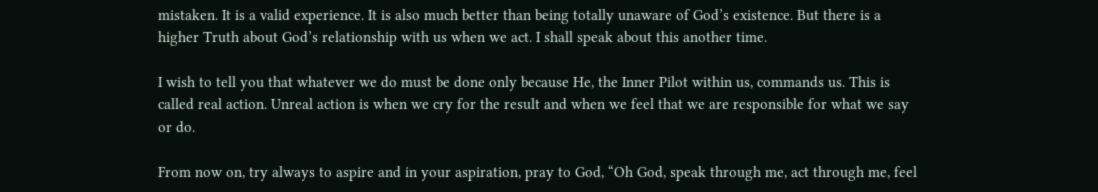mistaken. It is a valid experience. It is also much better than being totally unaware of God’s existence. But there is a higher Truth about God’s relationship with us when we act. I shall speak about this another time.

I wish to tell you that whatever we do must be done only because He, the Inner Pilot within us, commands us. This is called real action. Unreal action is when we cry for the result and when we feel that we are responsible for what we say or do.

From now on, try always to aspire and in your aspiration, pray to God, “Oh God, speak through me, act through me, feel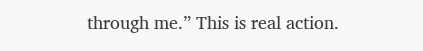through me.” This is real action.